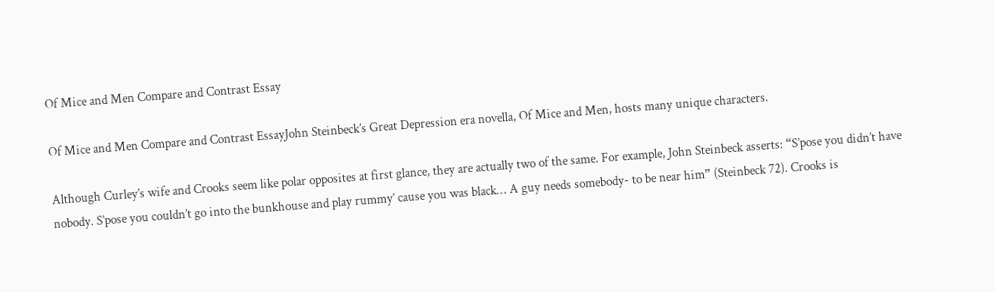Of Mice and Men Compare and Contrast Essay

Of Mice and Men Compare and Contrast EssayJohn Steinbeck’s Great Depression era novella, Of Mice and Men, hosts many unique characters.

Although Curley’s wife and Crooks seem like polar opposites at first glance, they are actually two of the same. For example, John Steinbeck asserts: “S’pose you didn’t have nobody. S’pose you couldn’t go into the bunkhouse and play rummy’ cause you was black… A guy needs somebody- to be near him” (Steinbeck 72). Crooks is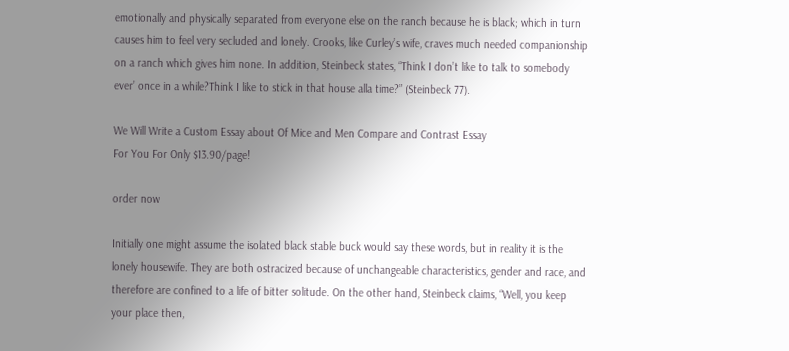emotionally and physically separated from everyone else on the ranch because he is black; which in turn causes him to feel very secluded and lonely. Crooks, like Curley’s wife, craves much needed companionship on a ranch which gives him none. In addition, Steinbeck states, “Think I don’t like to talk to somebody ever’ once in a while?Think I like to stick in that house alla time?” (Steinbeck 77).

We Will Write a Custom Essay about Of Mice and Men Compare and Contrast Essay
For You For Only $13.90/page!

order now

Initially one might assume the isolated black stable buck would say these words, but in reality it is the lonely housewife. They are both ostracized because of unchangeable characteristics, gender and race, and therefore are confined to a life of bitter solitude. On the other hand, Steinbeck claims, “Well, you keep your place then,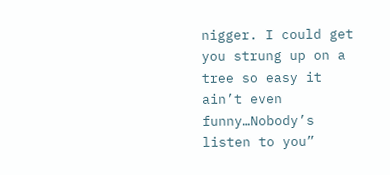nigger. I could get you strung up on a tree so easy it ain’t even funny…Nobody’s listen to you”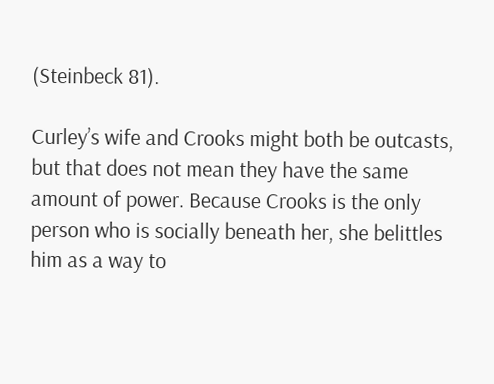(Steinbeck 81).

Curley’s wife and Crooks might both be outcasts, but that does not mean they have the same amount of power. Because Crooks is the only person who is socially beneath her, she belittles him as a way to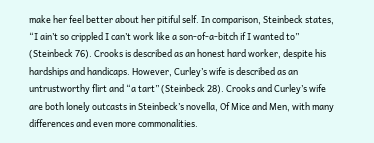make her feel better about her pitiful self. In comparison, Steinbeck states, “I ain’t so crippled I can’t work like a son-of-a-bitch if I wanted to” (Steinbeck 76). Crooks is described as an honest hard worker, despite his hardships and handicaps. However, Curley’s wife is described as an untrustworthy flirt and “a tart” (Steinbeck 28). Crooks and Curley’s wife are both lonely outcasts in Steinbeck’s novella, Of Mice and Men, with many differences and even more commonalities.